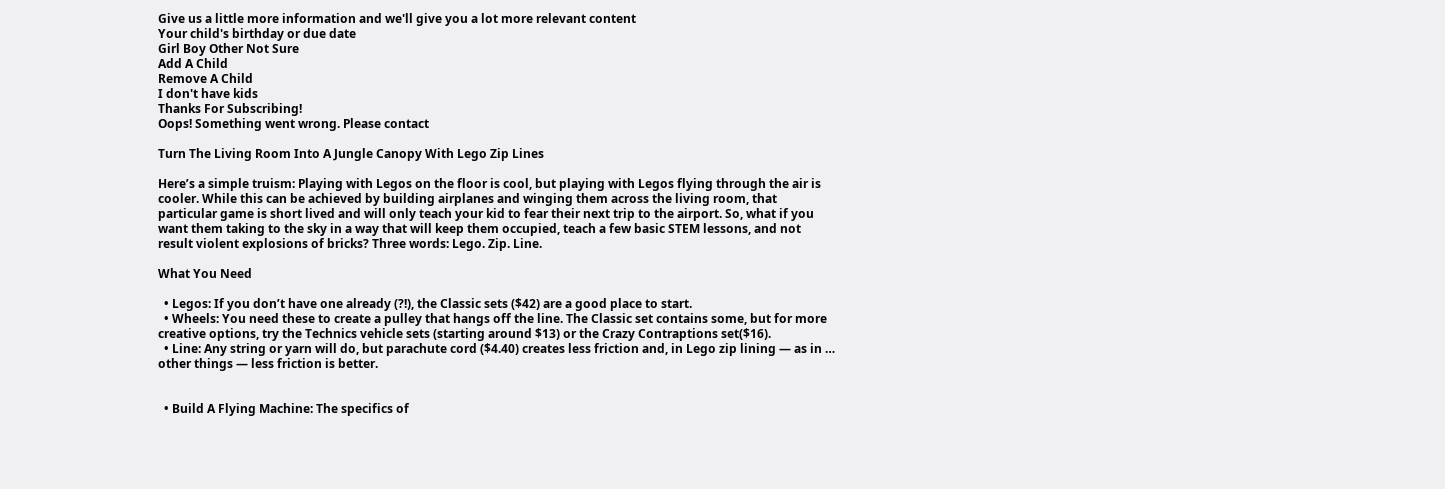Give us a little more information and we'll give you a lot more relevant content
Your child's birthday or due date
Girl Boy Other Not Sure
Add A Child
Remove A Child
I don't have kids
Thanks For Subscribing!
Oops! Something went wrong. Please contact

Turn The Living Room Into A Jungle Canopy With Lego Zip Lines

Here’s a simple truism: Playing with Legos on the floor is cool, but playing with Legos flying through the air is cooler. While this can be achieved by building airplanes and winging them across the living room, that particular game is short lived and will only teach your kid to fear their next trip to the airport. So, what if you want them taking to the sky in a way that will keep them occupied, teach a few basic STEM lessons, and not result violent explosions of bricks? Three words: Lego. Zip. Line.

What You Need

  • Legos: If you don’t have one already (?!), the Classic sets ($42) are a good place to start.
  • Wheels: You need these to create a pulley that hangs off the line. The Classic set contains some, but for more creative options, try the Technics vehicle sets (starting around $13) or the Crazy Contraptions set($16).
  • Line: Any string or yarn will do, but parachute cord ($4.40) creates less friction and, in Lego zip lining — as in … other things — less friction is better.


  • Build A Flying Machine: The specifics of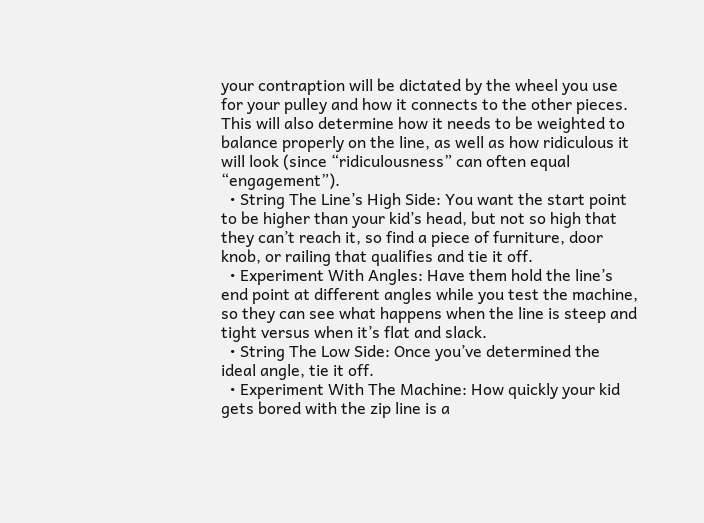your contraption will be dictated by the wheel you use for your pulley and how it connects to the other pieces. This will also determine how it needs to be weighted to balance properly on the line, as well as how ridiculous it will look (since “ridiculousness” can often equal “engagement”).
  • String The Line’s High Side: You want the start point to be higher than your kid’s head, but not so high that they can’t reach it, so find a piece of furniture, door knob, or railing that qualifies and tie it off.
  • Experiment With Angles: Have them hold the line’s end point at different angles while you test the machine, so they can see what happens when the line is steep and tight versus when it’s flat and slack.
  • String The Low Side: Once you’ve determined the ideal angle, tie it off.
  • Experiment With The Machine: How quickly your kid gets bored with the zip line is a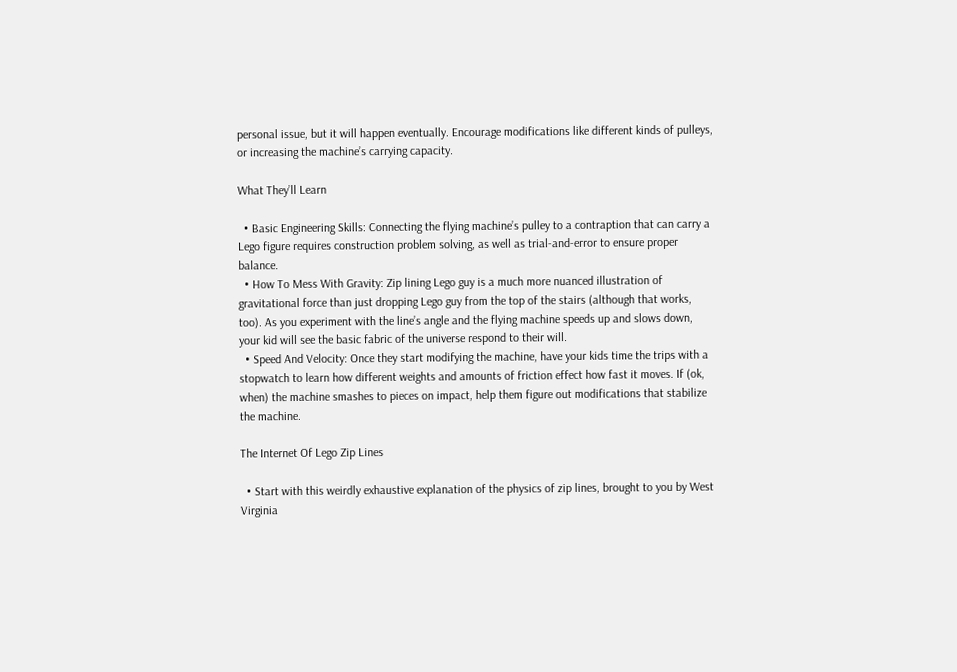personal issue, but it will happen eventually. Encourage modifications like different kinds of pulleys, or increasing the machine’s carrying capacity.

What They’ll Learn

  • Basic Engineering Skills: Connecting the flying machine’s pulley to a contraption that can carry a Lego figure requires construction problem solving, as well as trial-and-error to ensure proper balance.
  • How To Mess With Gravity: Zip lining Lego guy is a much more nuanced illustration of gravitational force than just dropping Lego guy from the top of the stairs (although that works, too). As you experiment with the line’s angle and the flying machine speeds up and slows down, your kid will see the basic fabric of the universe respond to their will.
  • Speed And Velocity: Once they start modifying the machine, have your kids time the trips with a stopwatch to learn how different weights and amounts of friction effect how fast it moves. If (ok, when) the machine smashes to pieces on impact, help them figure out modifications that stabilize the machine.

The Internet Of Lego Zip Lines

  • Start with this weirdly exhaustive explanation of the physics of zip lines, brought to you by West Virginia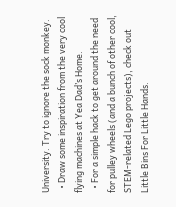University. Try to ignore the sock monkey.
  • Draw some inspiration from the very cool flying machines at Yea Dad’s Home.
  • For a simple hack to get around the need for pulley wheels (and a bunch of other cool, STEM-related Lego projects), check out Little Bins For Little Hands.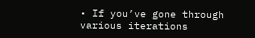• If you’ve gone through various iterations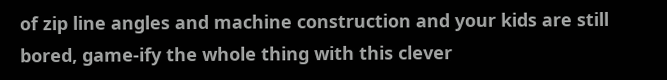of zip line angles and machine construction and your kids are still bored, game-ify the whole thing with this clever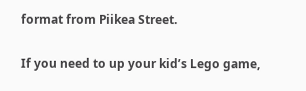format from Piikea Street.

If you need to up your kid’s Lego game,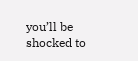you’ll be shocked to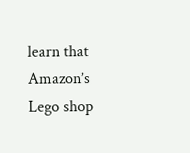learn that Amazon’s Lego shop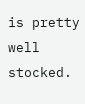is pretty well stocked.